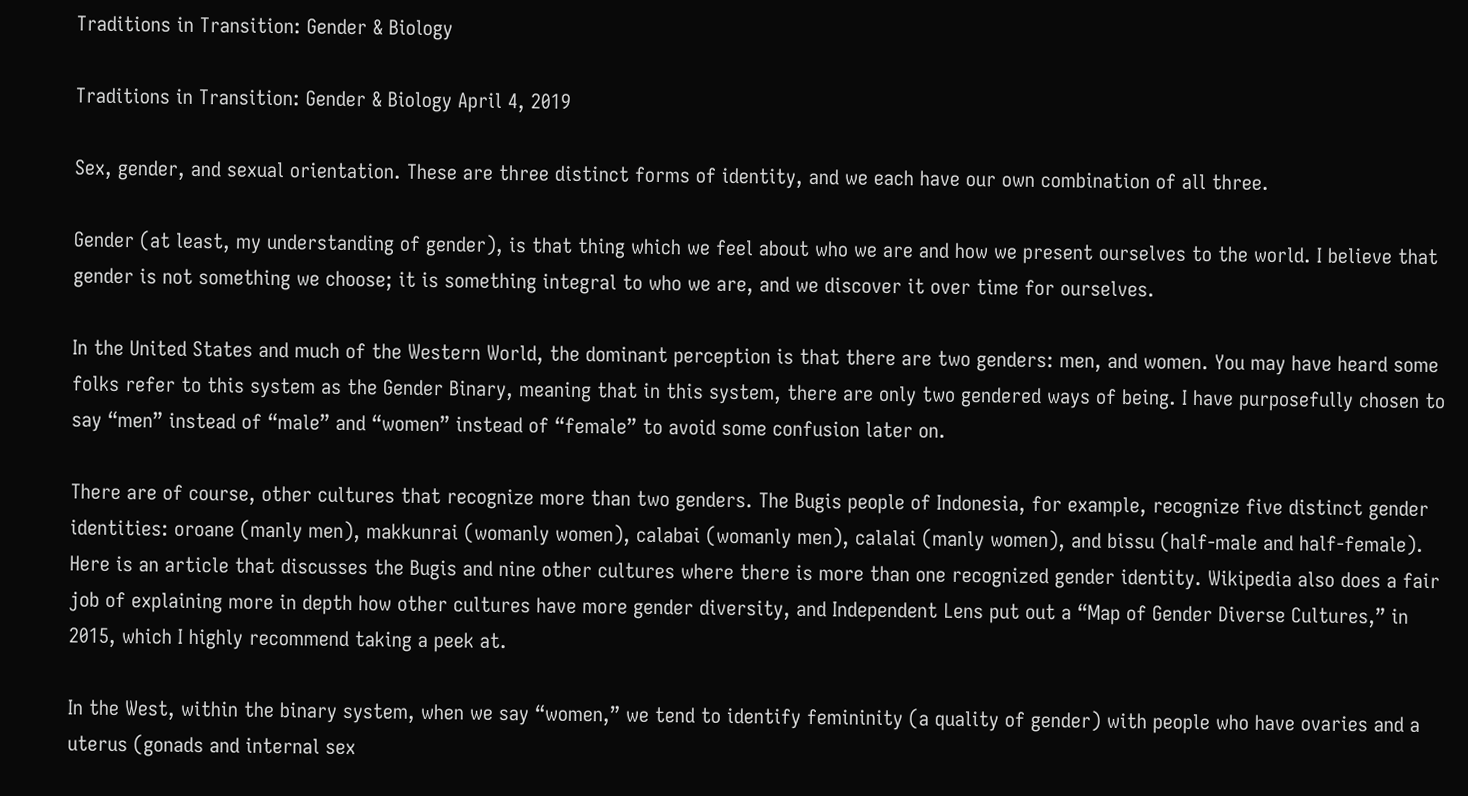Traditions in Transition: Gender & Biology

Traditions in Transition: Gender & Biology April 4, 2019

Sex, gender, and sexual orientation. These are three distinct forms of identity, and we each have our own combination of all three.

Gender (at least, my understanding of gender), is that thing which we feel about who we are and how we present ourselves to the world. I believe that gender is not something we choose; it is something integral to who we are, and we discover it over time for ourselves.

In the United States and much of the Western World, the dominant perception is that there are two genders: men, and women. You may have heard some folks refer to this system as the Gender Binary, meaning that in this system, there are only two gendered ways of being. I have purposefully chosen to say “men” instead of “male” and “women” instead of “female” to avoid some confusion later on.

There are of course, other cultures that recognize more than two genders. The Bugis people of Indonesia, for example, recognize five distinct gender identities: oroane (manly men), makkunrai (womanly women), calabai (womanly men), calalai (manly women), and bissu (half-male and half-female). Here is an article that discusses the Bugis and nine other cultures where there is more than one recognized gender identity. Wikipedia also does a fair job of explaining more in depth how other cultures have more gender diversity, and Independent Lens put out a “Map of Gender Diverse Cultures,” in 2015, which I highly recommend taking a peek at.

In the West, within the binary system, when we say “women,” we tend to identify femininity (a quality of gender) with people who have ovaries and a uterus (gonads and internal sex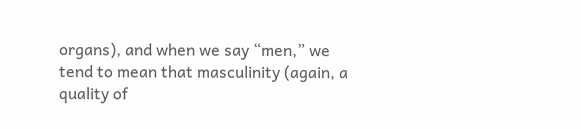organs), and when we say “men,” we tend to mean that masculinity (again, a quality of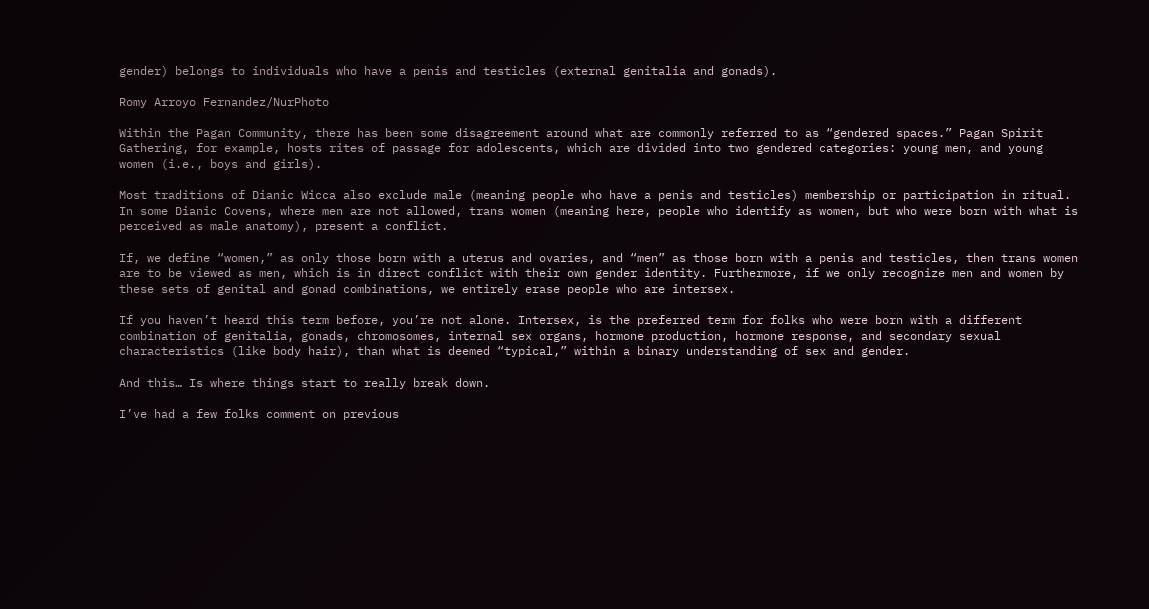gender) belongs to individuals who have a penis and testicles (external genitalia and gonads).

Romy Arroyo Fernandez/NurPhoto

Within the Pagan Community, there has been some disagreement around what are commonly referred to as “gendered spaces.” Pagan Spirit Gathering, for example, hosts rites of passage for adolescents, which are divided into two gendered categories: young men, and young women (i.e., boys and girls).

Most traditions of Dianic Wicca also exclude male (meaning people who have a penis and testicles) membership or participation in ritual. In some Dianic Covens, where men are not allowed, trans women (meaning here, people who identify as women, but who were born with what is perceived as male anatomy), present a conflict.

If, we define “women,” as only those born with a uterus and ovaries, and “men” as those born with a penis and testicles, then trans women are to be viewed as men, which is in direct conflict with their own gender identity. Furthermore, if we only recognize men and women by these sets of genital and gonad combinations, we entirely erase people who are intersex.

If you haven’t heard this term before, you’re not alone. Intersex, is the preferred term for folks who were born with a different combination of genitalia, gonads, chromosomes, internal sex organs, hormone production, hormone response, and secondary sexual characteristics (like body hair), than what is deemed “typical,” within a binary understanding of sex and gender.

And this… Is where things start to really break down.

I’ve had a few folks comment on previous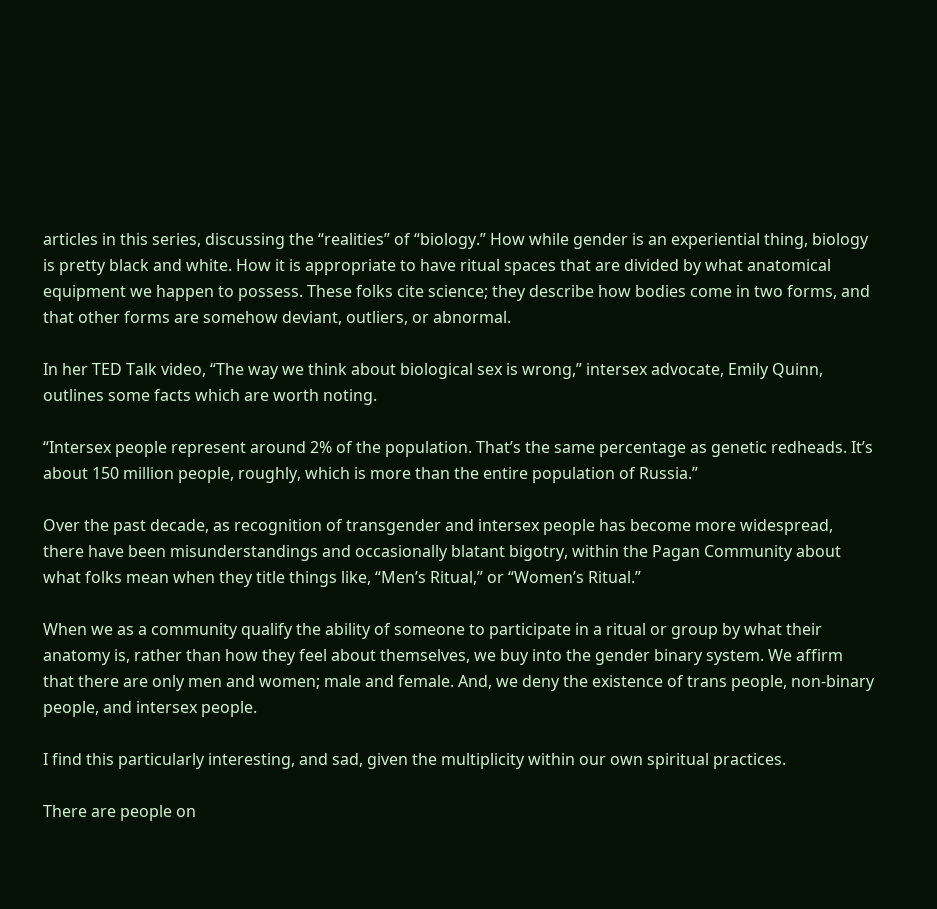articles in this series, discussing the “realities” of “biology.” How while gender is an experiential thing, biology is pretty black and white. How it is appropriate to have ritual spaces that are divided by what anatomical equipment we happen to possess. These folks cite science; they describe how bodies come in two forms, and that other forms are somehow deviant, outliers, or abnormal.

In her TED Talk video, “The way we think about biological sex is wrong,” intersex advocate, Emily Quinn, outlines some facts which are worth noting.

“Intersex people represent around 2% of the population. That’s the same percentage as genetic redheads. It’s about 150 million people, roughly, which is more than the entire population of Russia.”

Over the past decade, as recognition of transgender and intersex people has become more widespread, there have been misunderstandings and occasionally blatant bigotry, within the Pagan Community about what folks mean when they title things like, “Men’s Ritual,” or “Women’s Ritual.”

When we as a community qualify the ability of someone to participate in a ritual or group by what their anatomy is, rather than how they feel about themselves, we buy into the gender binary system. We affirm that there are only men and women; male and female. And, we deny the existence of trans people, non-binary people, and intersex people.

I find this particularly interesting, and sad, given the multiplicity within our own spiritual practices.

There are people on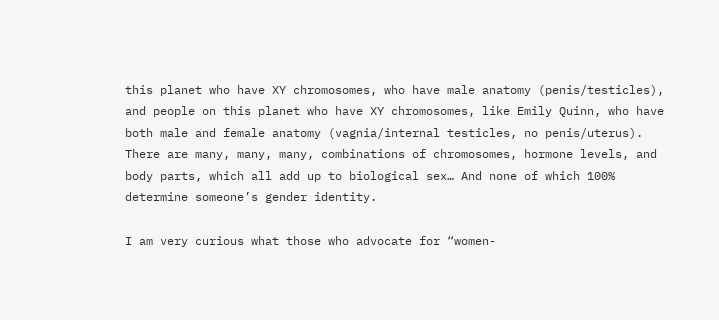this planet who have XY chromosomes, who have male anatomy (penis/testicles), and people on this planet who have XY chromosomes, like Emily Quinn, who have both male and female anatomy (vagnia/internal testicles, no penis/uterus). There are many, many, many, combinations of chromosomes, hormone levels, and body parts, which all add up to biological sex… And none of which 100% determine someone’s gender identity.

I am very curious what those who advocate for “women-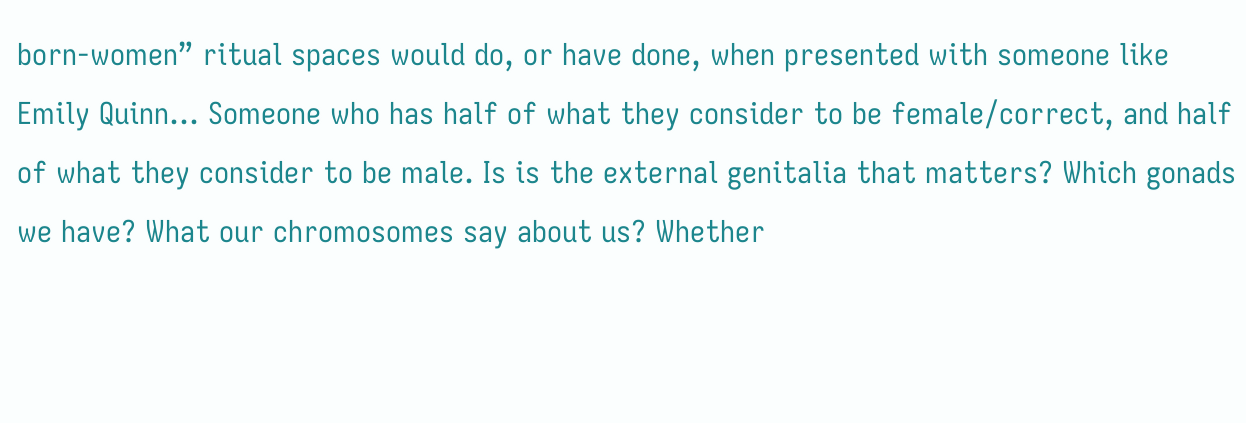born-women” ritual spaces would do, or have done, when presented with someone like Emily Quinn… Someone who has half of what they consider to be female/correct, and half of what they consider to be male. Is is the external genitalia that matters? Which gonads we have? What our chromosomes say about us? Whether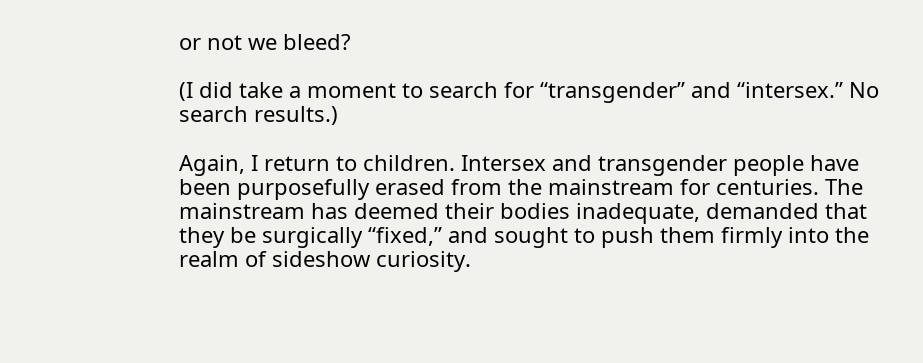or not we bleed?

(I did take a moment to search for “transgender” and “intersex.” No search results.)

Again, I return to children. Intersex and transgender people have been purposefully erased from the mainstream for centuries. The mainstream has deemed their bodies inadequate, demanded that they be surgically “fixed,” and sought to push them firmly into the realm of sideshow curiosity.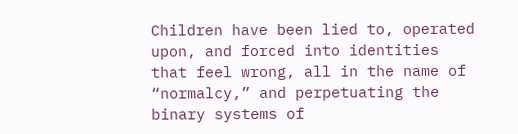Children have been lied to, operated upon, and forced into identities that feel wrong, all in the name of “normalcy,” and perpetuating the binary systems of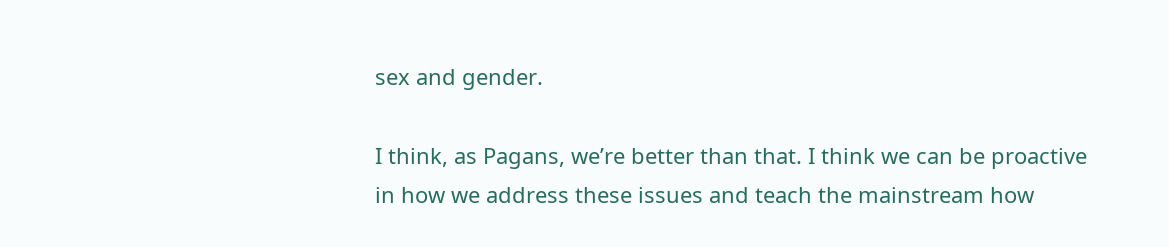sex and gender.

I think, as Pagans, we’re better than that. I think we can be proactive in how we address these issues and teach the mainstream how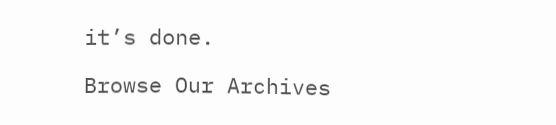it’s done.

Browse Our Archives